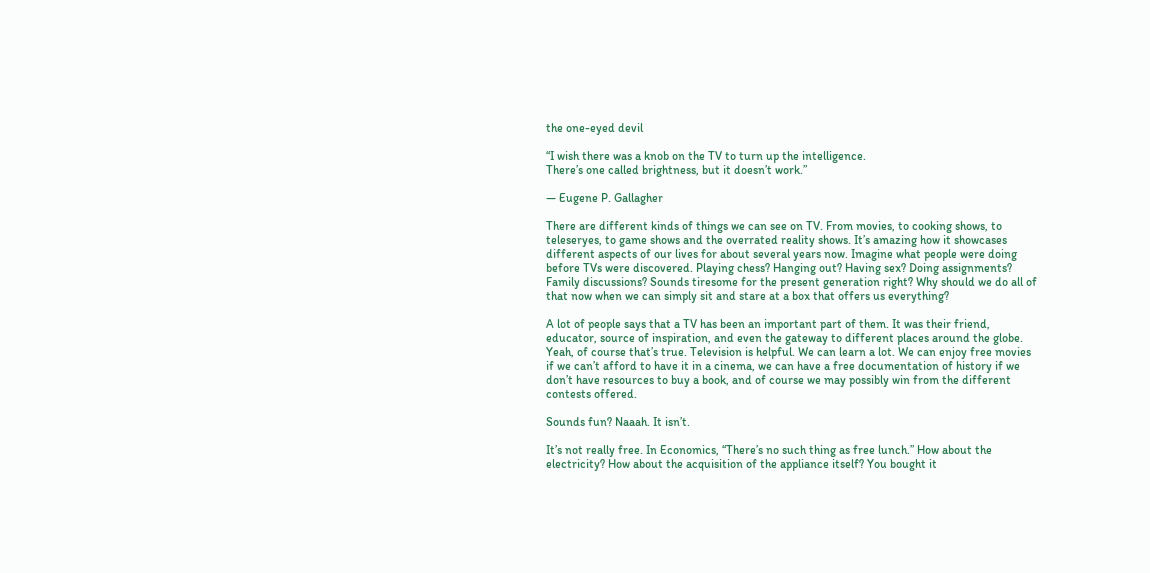the one-eyed devil

“I wish there was a knob on the TV to turn up the intelligence.
There’s one called brightness, but it doesn’t work.”

— Eugene P. Gallagher

There are different kinds of things we can see on TV. From movies, to cooking shows, to teleseryes, to game shows and the overrated reality shows. It’s amazing how it showcases different aspects of our lives for about several years now. Imagine what people were doing before TVs were discovered. Playing chess? Hanging out? Having sex? Doing assignments? Family discussions? Sounds tiresome for the present generation right? Why should we do all of that now when we can simply sit and stare at a box that offers us everything?

A lot of people says that a TV has been an important part of them. It was their friend, educator, source of inspiration, and even the gateway to different places around the globe. Yeah, of course that’s true. Television is helpful. We can learn a lot. We can enjoy free movies if we can’t afford to have it in a cinema, we can have a free documentation of history if we don’t have resources to buy a book, and of course we may possibly win from the different contests offered.

Sounds fun? Naaah. It isn’t.

It’s not really free. In Economics, “There’s no such thing as free lunch.” How about the electricity? How about the acquisition of the appliance itself? You bought it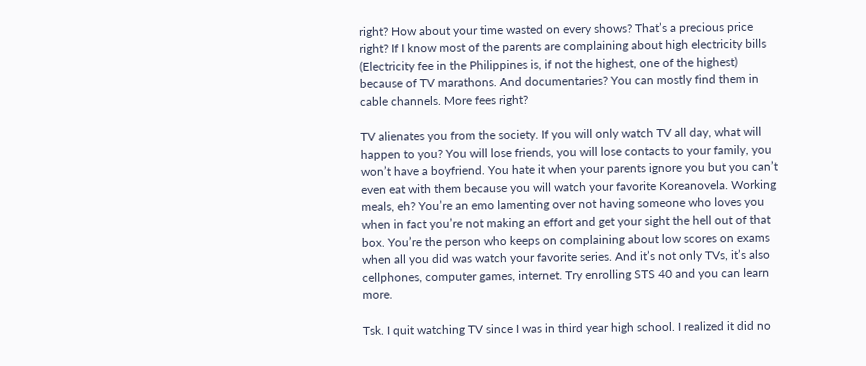right? How about your time wasted on every shows? That’s a precious price right? If I know most of the parents are complaining about high electricity bills (Electricity fee in the Philippines is, if not the highest, one of the highest) because of TV marathons. And documentaries? You can mostly find them in cable channels. More fees right?

TV alienates you from the society. If you will only watch TV all day, what will happen to you? You will lose friends, you will lose contacts to your family, you won’t have a boyfriend. You hate it when your parents ignore you but you can’t even eat with them because you will watch your favorite Koreanovela. Working meals, eh? You’re an emo lamenting over not having someone who loves you when in fact you’re not making an effort and get your sight the hell out of that box. You’re the person who keeps on complaining about low scores on exams when all you did was watch your favorite series. And it’s not only TVs, it’s also cellphones, computer games, internet. Try enrolling STS 40 and you can learn more.

Tsk. I quit watching TV since I was in third year high school. I realized it did no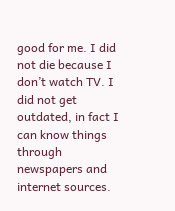good for me. I did not die because I don’t watch TV. I did not get outdated, in fact I can know things through newspapers and internet sources.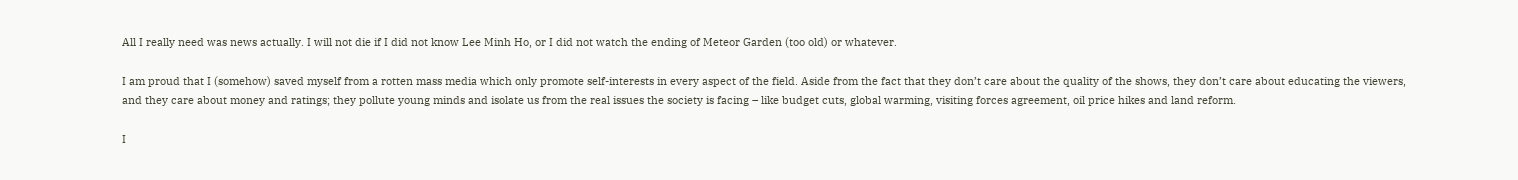All I really need was news actually. I will not die if I did not know Lee Minh Ho, or I did not watch the ending of Meteor Garden (too old) or whatever.

I am proud that I (somehow) saved myself from a rotten mass media which only promote self-interests in every aspect of the field. Aside from the fact that they don’t care about the quality of the shows, they don’t care about educating the viewers, and they care about money and ratings; they pollute young minds and isolate us from the real issues the society is facing – like budget cuts, global warming, visiting forces agreement, oil price hikes and land reform.

I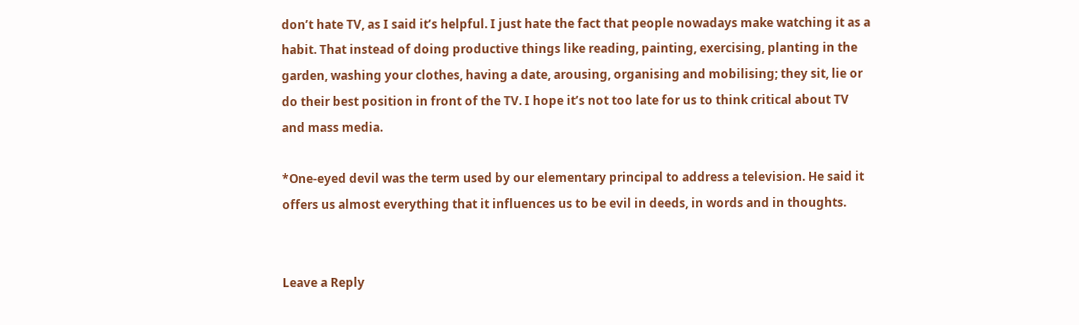don’t hate TV, as I said it’s helpful. I just hate the fact that people nowadays make watching it as a habit. That instead of doing productive things like reading, painting, exercising, planting in the garden, washing your clothes, having a date, arousing, organising and mobilising; they sit, lie or do their best position in front of the TV. I hope it’s not too late for us to think critical about TV and mass media.

*One-eyed devil was the term used by our elementary principal to address a television. He said it offers us almost everything that it influences us to be evil in deeds, in words and in thoughts.


Leave a Reply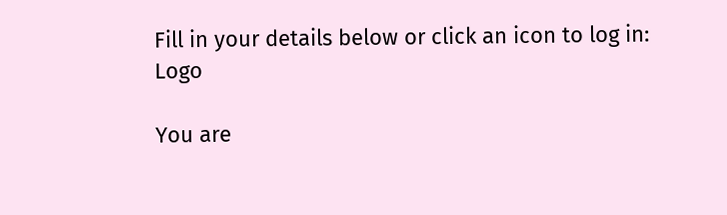Fill in your details below or click an icon to log in: Logo

You are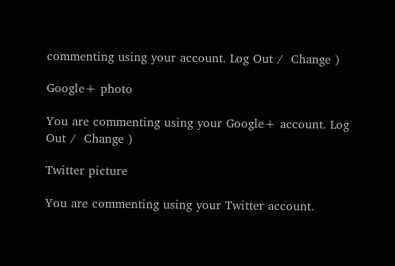commenting using your account. Log Out /  Change )

Google+ photo

You are commenting using your Google+ account. Log Out /  Change )

Twitter picture

You are commenting using your Twitter account.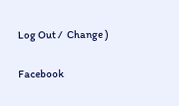Log Out /  Change )

Facebook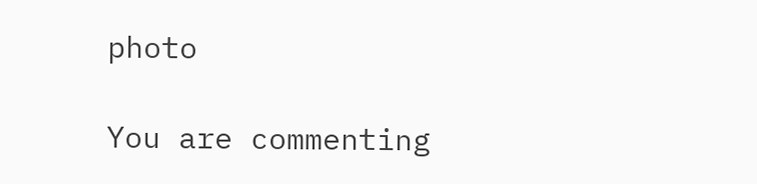photo

You are commenting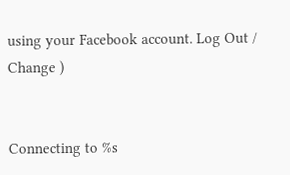using your Facebook account. Log Out /  Change )


Connecting to %s